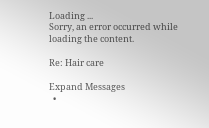Loading ...
Sorry, an error occurred while loading the content.

Re: Hair care

Expand Messages
  •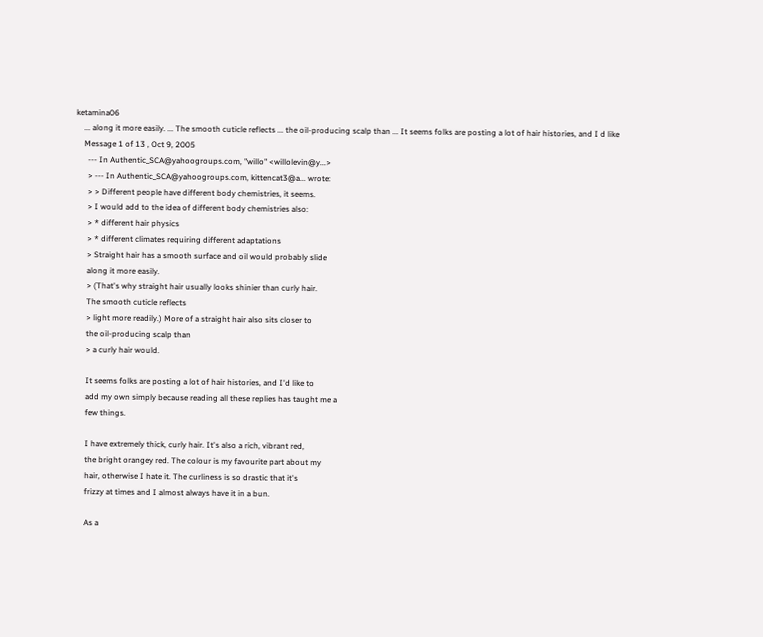ketamina06
    ... along it more easily. ... The smooth cuticle reflects ... the oil-producing scalp than ... It seems folks are posting a lot of hair histories, and I d like
    Message 1 of 13 , Oct 9, 2005
      --- In Authentic_SCA@yahoogroups.com, "willo" <willolevin@y...>
      > --- In Authentic_SCA@yahoogroups.com, kittencat3@a... wrote:
      > > Different people have different body chemistries, it seems.
      > I would add to the idea of different body chemistries also:
      > * different hair physics
      > * different climates requiring different adaptations
      > Straight hair has a smooth surface and oil would probably slide
      along it more easily.
      > (That's why straight hair usually looks shinier than curly hair.
      The smooth cuticle reflects
      > light more readily.) More of a straight hair also sits closer to
      the oil-producing scalp than
      > a curly hair would.

      It seems folks are posting a lot of hair histories, and I'd like to
      add my own simply because reading all these replies has taught me a
      few things.

      I have extremely thick, curly hair. It's also a rich, vibrant red,
      the bright orangey red. The colour is my favourite part about my
      hair, otherwise I hate it. The curliness is so drastic that it's
      frizzy at times and I almost always have it in a bun.

      As a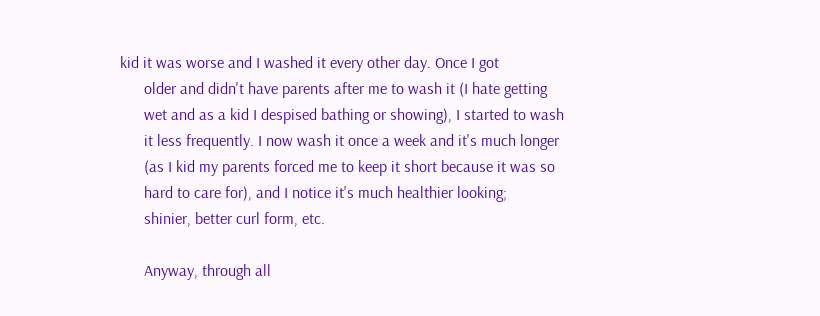kid it was worse and I washed it every other day. Once I got
      older and didn't have parents after me to wash it (I hate getting
      wet and as a kid I despised bathing or showing), I started to wash
      it less frequently. I now wash it once a week and it's much longer
      (as I kid my parents forced me to keep it short because it was so
      hard to care for), and I notice it's much healthier looking;
      shinier, better curl form, etc.

      Anyway, through all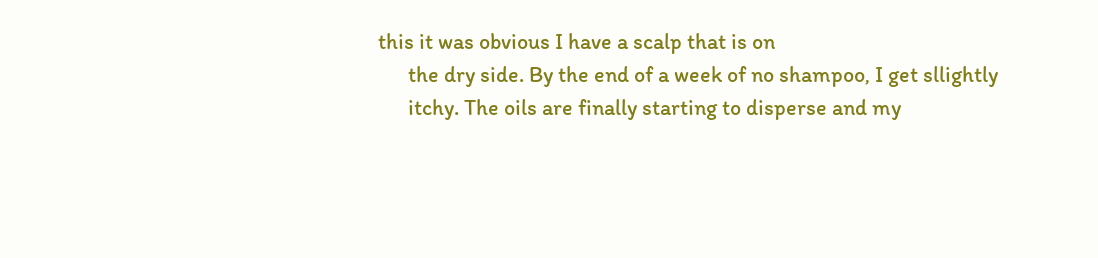this it was obvious I have a scalp that is on
      the dry side. By the end of a week of no shampoo, I get sllightly
      itchy. The oils are finally starting to disperse and my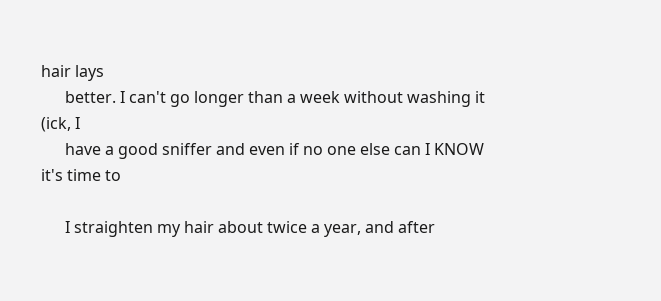hair lays
      better. I can't go longer than a week without washing it (ick, I
      have a good sniffer and even if no one else can I KNOW it's time to

      I straighten my hair about twice a year, and after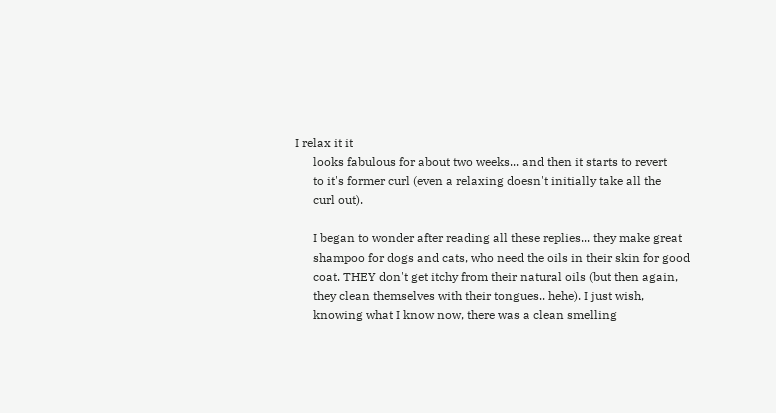I relax it it
      looks fabulous for about two weeks... and then it starts to revert
      to it's former curl (even a relaxing doesn't initially take all the
      curl out).

      I began to wonder after reading all these replies... they make great
      shampoo for dogs and cats, who need the oils in their skin for good
      coat. THEY don't get itchy from their natural oils (but then again,
      they clean themselves with their tongues.. hehe). I just wish,
      knowing what I know now, there was a clean smelling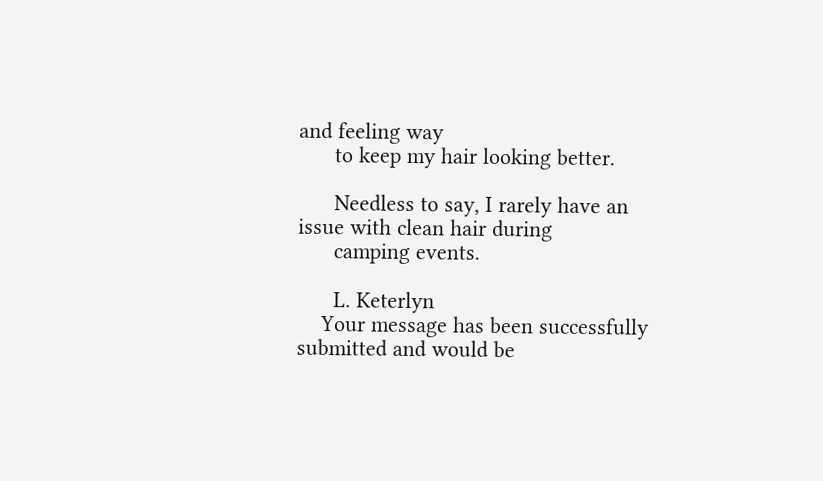and feeling way
      to keep my hair looking better.

      Needless to say, I rarely have an issue with clean hair during
      camping events.

      L. Keterlyn
    Your message has been successfully submitted and would be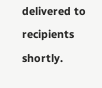delivered to recipients shortly.